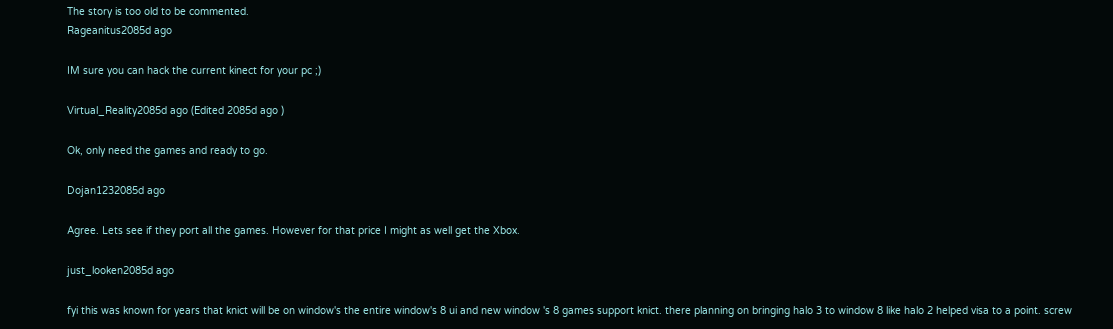The story is too old to be commented.
Rageanitus2085d ago

IM sure you can hack the current kinect for your pc ;)

Virtual_Reality2085d ago (Edited 2085d ago )

Ok, only need the games and ready to go.

Dojan1232085d ago

Agree. Lets see if they port all the games. However for that price I might as well get the Xbox.

just_looken2085d ago

fyi this was known for years that knict will be on window's the entire window's 8 ui and new window 's 8 games support knict. there planning on bringing halo 3 to window 8 like halo 2 helped visa to a point. screw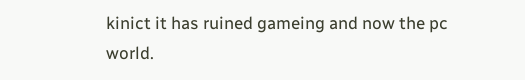kinict it has ruined gameing and now the pc world.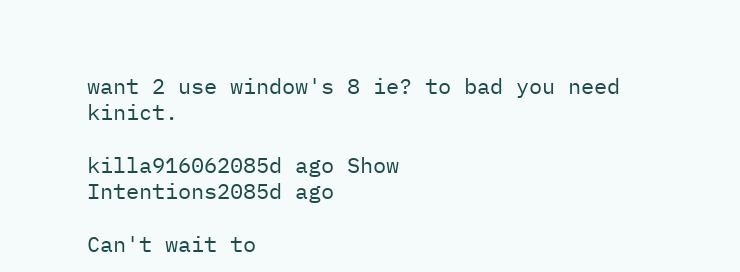want 2 use window's 8 ie? to bad you need kinict.

killa916062085d ago Show
Intentions2085d ago

Can't wait to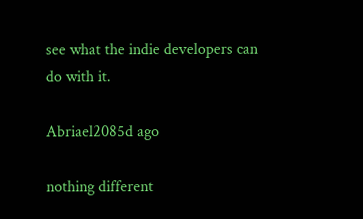see what the indie developers can do with it.

Abriael2085d ago

nothing different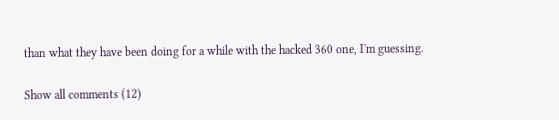than what they have been doing for a while with the hacked 360 one, I'm guessing.

Show all comments (12)